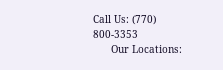Call Us: (770) 800-3353
      Our Locations: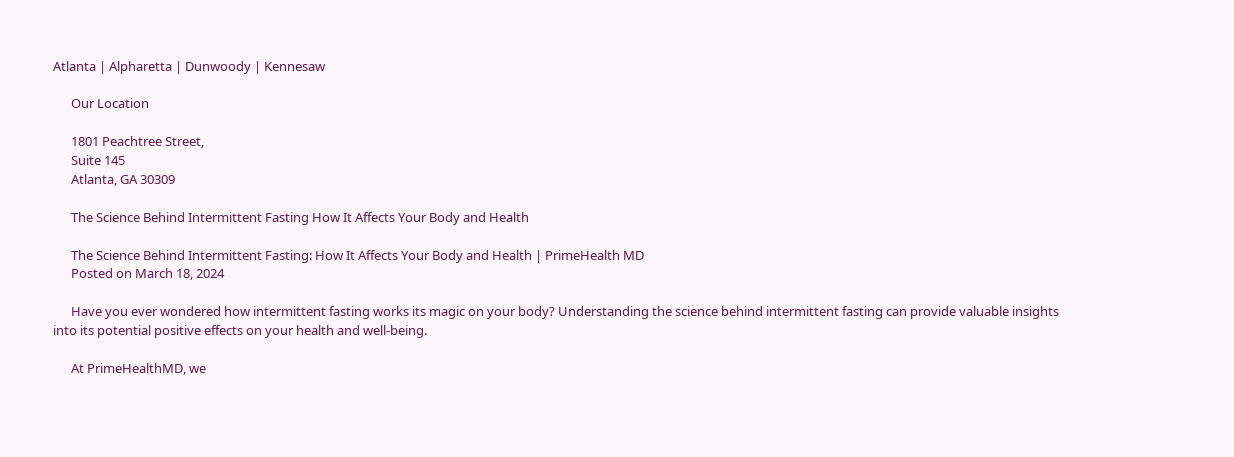Atlanta | Alpharetta | Dunwoody | Kennesaw

      Our Location

      1801 Peachtree Street,
      Suite 145
      Atlanta, GA 30309

      The Science Behind Intermittent Fasting How It Affects Your Body and Health

      The Science Behind Intermittent Fasting: How It Affects Your Body and Health | PrimeHealth MD
      Posted on March 18, 2024

      Have you ever wondered how intermittent fasting works its magic on your body? Understanding the science behind intermittent fasting can provide valuable insights into its potential positive effects on your health and well-being.

      At PrimeHealthMD, we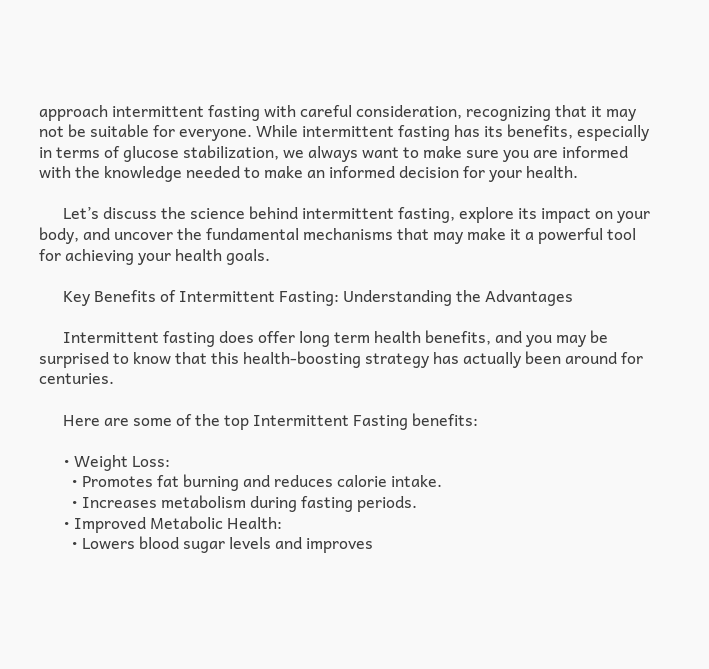approach intermittent fasting with careful consideration, recognizing that it may not be suitable for everyone. While intermittent fasting has its benefits, especially in terms of glucose stabilization, we always want to make sure you are informed with the knowledge needed to make an informed decision for your health.

      Let’s discuss the science behind intermittent fasting, explore its impact on your body, and uncover the fundamental mechanisms that may make it a powerful tool for achieving your health goals.

      Key Benefits of Intermittent Fasting: Understanding the Advantages

      Intermittent fasting does offer long term health benefits, and you may be surprised to know that this health-boosting strategy has actually been around for centuries.

      Here are some of the top Intermittent Fasting benefits:

      • Weight Loss:
        • Promotes fat burning and reduces calorie intake.
        • Increases metabolism during fasting periods.
      • Improved Metabolic Health:
        • Lowers blood sugar levels and improves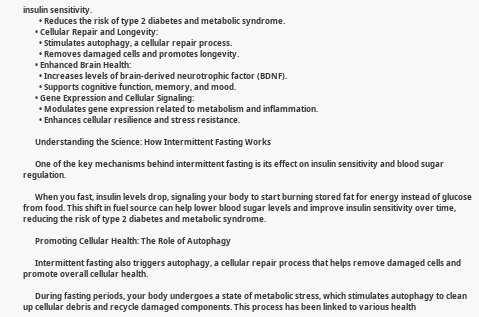insulin sensitivity.
        • Reduces the risk of type 2 diabetes and metabolic syndrome.
      • Cellular Repair and Longevity:
        • Stimulates autophagy, a cellular repair process.
        • Removes damaged cells and promotes longevity.
      • Enhanced Brain Health:
        • Increases levels of brain-derived neurotrophic factor (BDNF).
        • Supports cognitive function, memory, and mood.
      • Gene Expression and Cellular Signaling:
        • Modulates gene expression related to metabolism and inflammation.
        • Enhances cellular resilience and stress resistance.

      Understanding the Science: How Intermittent Fasting Works

      One of the key mechanisms behind intermittent fasting is its effect on insulin sensitivity and blood sugar regulation.

      When you fast, insulin levels drop, signaling your body to start burning stored fat for energy instead of glucose from food. This shift in fuel source can help lower blood sugar levels and improve insulin sensitivity over time, reducing the risk of type 2 diabetes and metabolic syndrome.

      Promoting Cellular Health: The Role of Autophagy

      Intermittent fasting also triggers autophagy, a cellular repair process that helps remove damaged cells and promote overall cellular health.

      During fasting periods, your body undergoes a state of metabolic stress, which stimulates autophagy to clean up cellular debris and recycle damaged components. This process has been linked to various health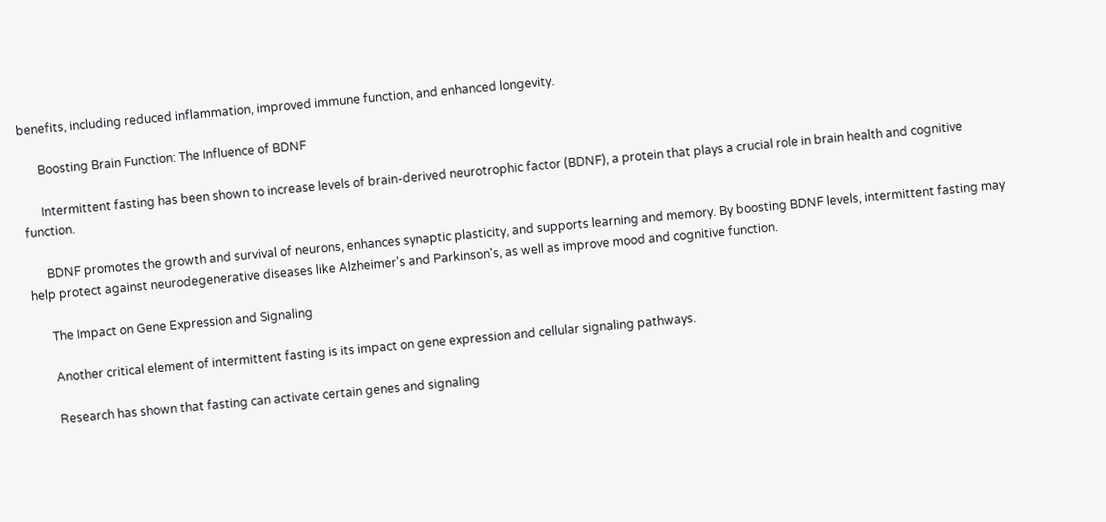benefits, including reduced inflammation, improved immune function, and enhanced longevity.

      Boosting Brain Function: The Influence of BDNF

      Intermittent fasting has been shown to increase levels of brain-derived neurotrophic factor (BDNF), a protein that plays a crucial role in brain health and cognitive function.

      BDNF promotes the growth and survival of neurons, enhances synaptic plasticity, and supports learning and memory. By boosting BDNF levels, intermittent fasting may help protect against neurodegenerative diseases like Alzheimer's and Parkinson's, as well as improve mood and cognitive function.

      The Impact on Gene Expression and Signaling

      Another critical element of intermittent fasting is its impact on gene expression and cellular signaling pathways.

      Research has shown that fasting can activate certain genes and signaling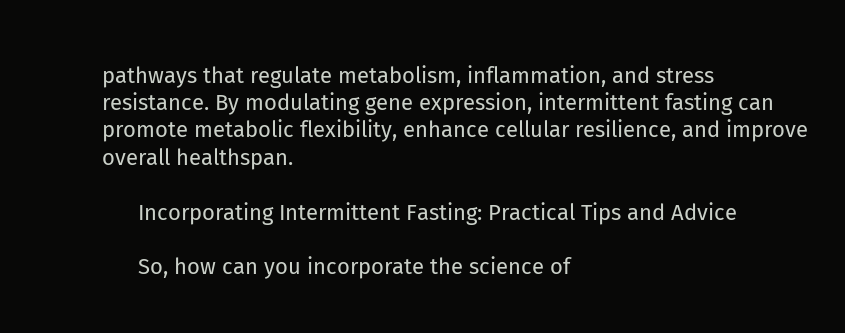pathways that regulate metabolism, inflammation, and stress resistance. By modulating gene expression, intermittent fasting can promote metabolic flexibility, enhance cellular resilience, and improve overall healthspan.

      Incorporating Intermittent Fasting: Practical Tips and Advice

      So, how can you incorporate the science of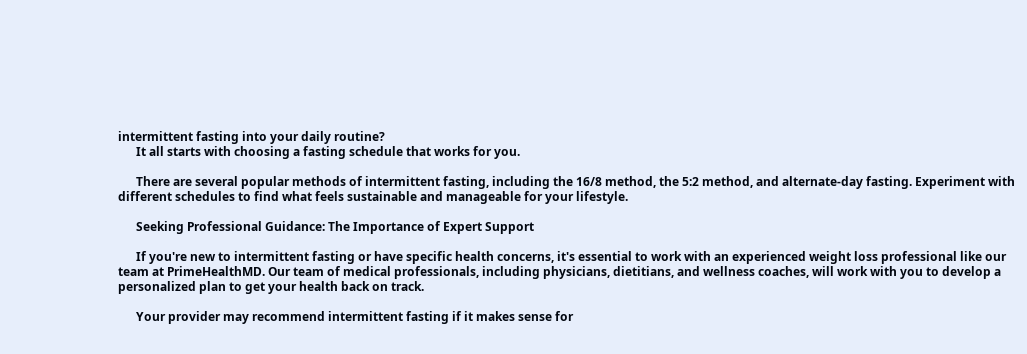intermittent fasting into your daily routine?
      It all starts with choosing a fasting schedule that works for you.

      There are several popular methods of intermittent fasting, including the 16/8 method, the 5:2 method, and alternate-day fasting. Experiment with different schedules to find what feels sustainable and manageable for your lifestyle.

      Seeking Professional Guidance: The Importance of Expert Support

      If you're new to intermittent fasting or have specific health concerns, it's essential to work with an experienced weight loss professional like our team at PrimeHealthMD. Our team of medical professionals, including physicians, dietitians, and wellness coaches, will work with you to develop a personalized plan to get your health back on track.

      Your provider may recommend intermittent fasting if it makes sense for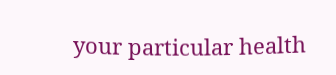your particular health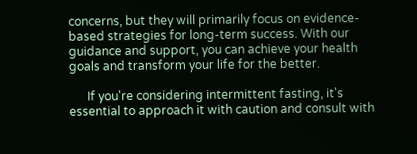concerns, but they will primarily focus on evidence-based strategies for long-term success. With our guidance and support, you can achieve your health goals and transform your life for the better.

      If you're considering intermittent fasting, it's essential to approach it with caution and consult with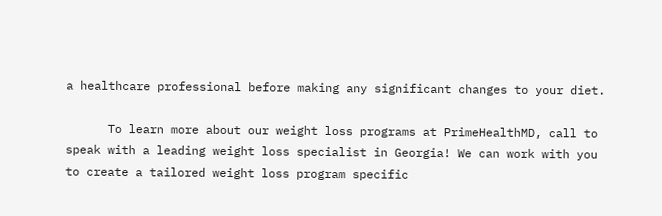a healthcare professional before making any significant changes to your diet.

      To learn more about our weight loss programs at PrimeHealthMD, call to speak with a leading weight loss specialist in Georgia! We can work with you to create a tailored weight loss program specific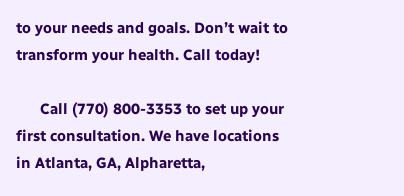to your needs and goals. Don’t wait to transform your health. Call today!

      Call (770) 800-3353 to set up your first consultation. We have locations in Atlanta, GA, Alpharetta,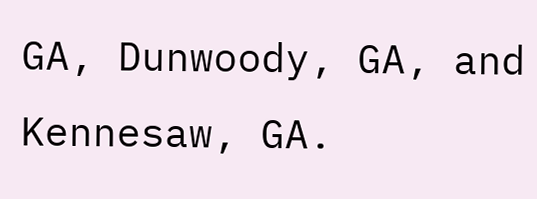GA, Dunwoody, GA, and Kennesaw, GA.